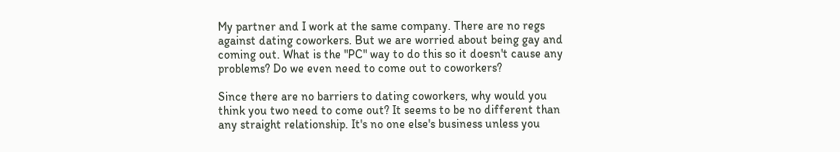My partner and I work at the same company. There are no regs against dating coworkers. But we are worried about being gay and coming out. What is the "PC" way to do this so it doesn't cause any problems? Do we even need to come out to coworkers?

Since there are no barriers to dating coworkers, why would you think you two need to come out? It seems to be no different than any straight relationship. It's no one else's business unless you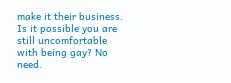make it their business. Is it possible you are still uncomfortable with being gay? No need.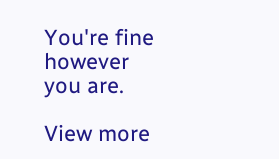You're fine however you are.

View more